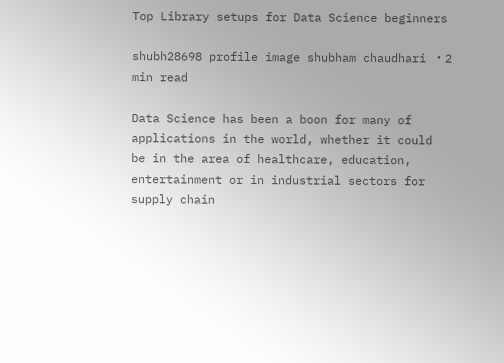Top Library setups for Data Science beginners

shubh28698 profile image shubham chaudhari ・2 min read

Data Science has been a boon for many of applications in the world, whether it could be in the area of healthcare, education, entertainment or in industrial sectors for supply chain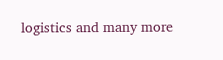logistics and many more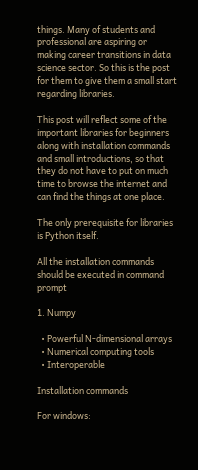things. Many of students and professional are aspiring or making career transitions in data science sector. So this is the post for them to give them a small start regarding libraries.

This post will reflect some of the important libraries for beginners along with installation commands and small introductions, so that they do not have to put on much time to browse the internet and can find the things at one place.

The only prerequisite for libraries is Python itself.

All the installation commands should be executed in command prompt

1. Numpy

  • Powerful N-dimensional arrays
  • Numerical computing tools
  • Interoperable

Installation commands

For windows: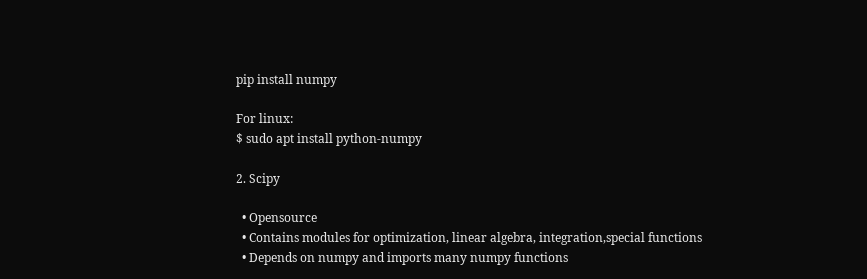pip install numpy

For linux:
$ sudo apt install python-numpy

2. Scipy

  • Opensource
  • Contains modules for optimization, linear algebra, integration,special functions
  • Depends on numpy and imports many numpy functions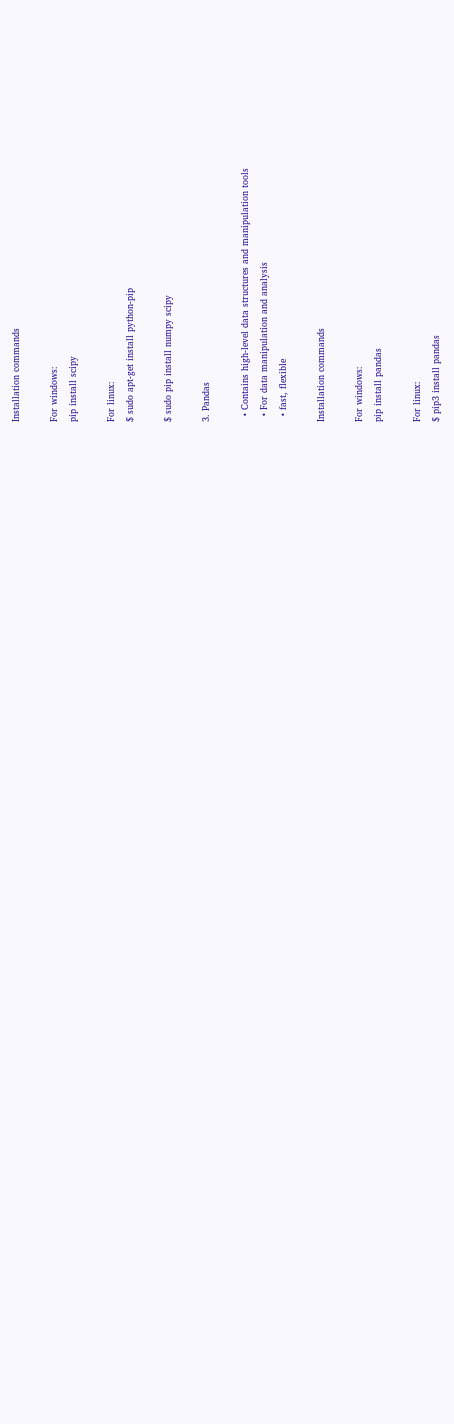Installation commands

For windows:
pip install scipy

For linux:
$ sudo apt-get install python-pip

$ sudo pip install numpy scipy

3. Pandas

  • Contains high-level data structures and manipulation tools
  • For data manipulation and analysis
  • fast, flexible

Installation commands

For windows:
pip install pandas

For linux:
$ pip3 install pandas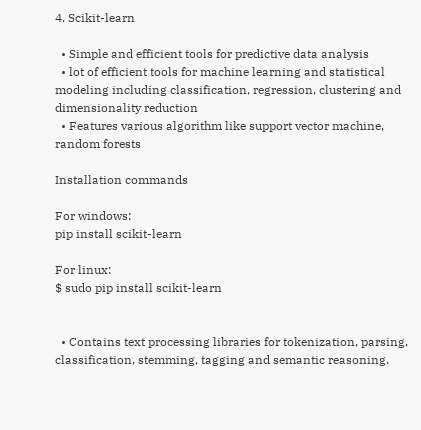4. Scikit-learn

  • Simple and efficient tools for predictive data analysis
  • lot of efficient tools for machine learning and statistical modeling including classification, regression, clustering and dimensionality reduction
  • Features various algorithm like support vector machine, random forests

Installation commands

For windows:
pip install scikit-learn

For linux:
$ sudo pip install scikit-learn


  • Contains text processing libraries for tokenization, parsing, classification, stemming, tagging and semantic reasoning.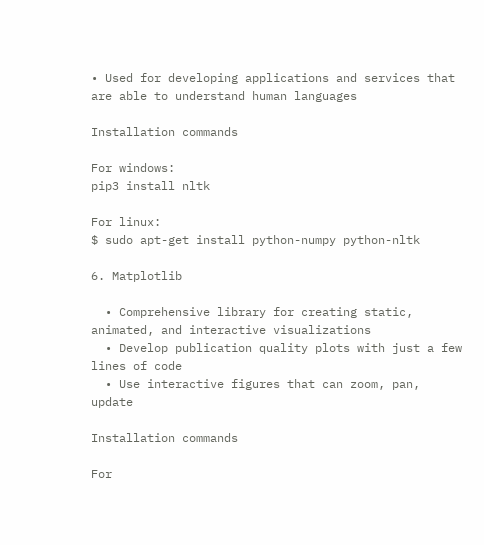• Used for developing applications and services that are able to understand human languages

Installation commands

For windows:
pip3 install nltk

For linux:
$ sudo apt-get install python-numpy python-nltk

6. Matplotlib

  • Comprehensive library for creating static, animated, and interactive visualizations
  • Develop publication quality plots with just a few lines of code
  • Use interactive figures that can zoom, pan, update

Installation commands

For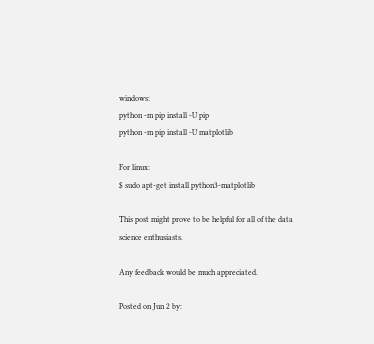windows:
python -m pip install -U pip
python -m pip install -U matplotlib

For linux:
$ sudo apt-get install python3-matplotlib

This post might prove to be helpful for all of the data science enthusiasts.

Any feedback would be much appreciated.

Posted on Jun 2 by: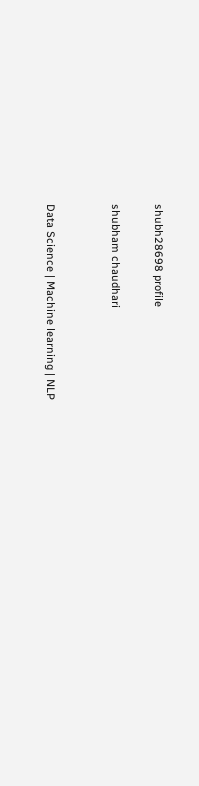shubh28698 profile

shubham chaudhari


Data Science | Machine learning | NLP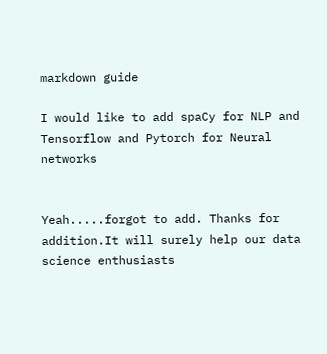markdown guide

I would like to add spaCy for NLP and Tensorflow and Pytorch for Neural networks


Yeah.....forgot to add. Thanks for addition.It will surely help our data science enthusiasts